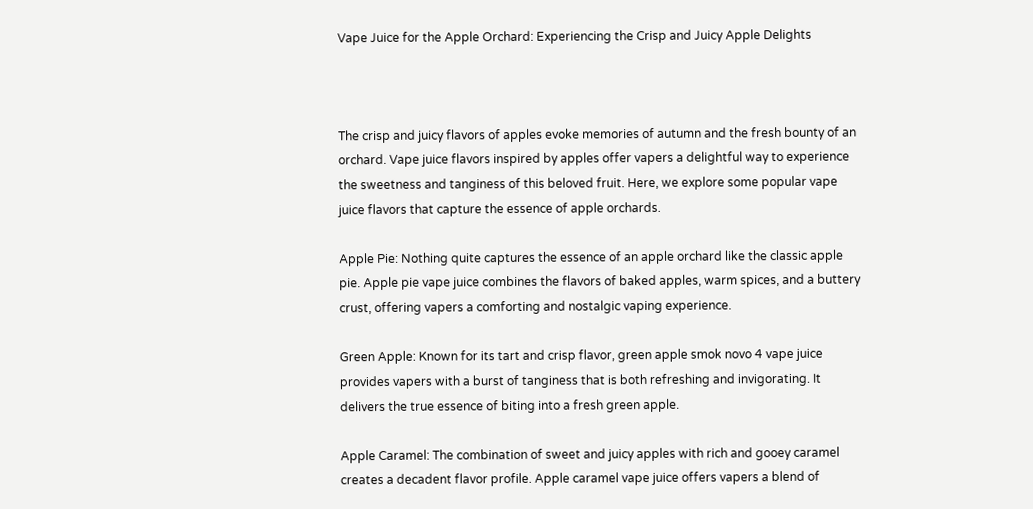Vape Juice for the Apple Orchard: Experiencing the Crisp and Juicy Apple Delights



The crisp and juicy flavors of apples evoke memories of autumn and the fresh bounty of an orchard. Vape juice flavors inspired by apples offer vapers a delightful way to experience the sweetness and tanginess of this beloved fruit. Here, we explore some popular vape juice flavors that capture the essence of apple orchards.

Apple Pie: Nothing quite captures the essence of an apple orchard like the classic apple pie. Apple pie vape juice combines the flavors of baked apples, warm spices, and a buttery crust, offering vapers a comforting and nostalgic vaping experience.

Green Apple: Known for its tart and crisp flavor, green apple smok novo 4 vape juice provides vapers with a burst of tanginess that is both refreshing and invigorating. It delivers the true essence of biting into a fresh green apple.

Apple Caramel: The combination of sweet and juicy apples with rich and gooey caramel creates a decadent flavor profile. Apple caramel vape juice offers vapers a blend of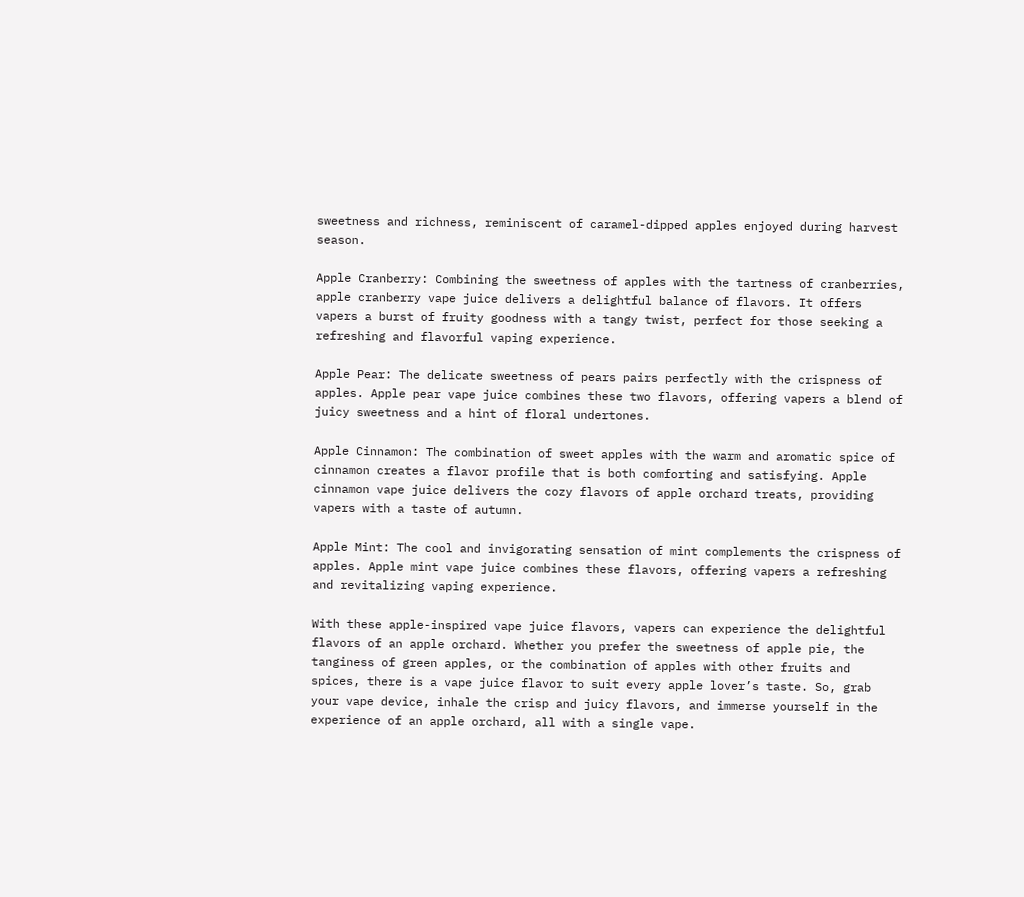sweetness and richness, reminiscent of caramel-dipped apples enjoyed during harvest season.

Apple Cranberry: Combining the sweetness of apples with the tartness of cranberries, apple cranberry vape juice delivers a delightful balance of flavors. It offers vapers a burst of fruity goodness with a tangy twist, perfect for those seeking a refreshing and flavorful vaping experience.

Apple Pear: The delicate sweetness of pears pairs perfectly with the crispness of apples. Apple pear vape juice combines these two flavors, offering vapers a blend of juicy sweetness and a hint of floral undertones.

Apple Cinnamon: The combination of sweet apples with the warm and aromatic spice of cinnamon creates a flavor profile that is both comforting and satisfying. Apple cinnamon vape juice delivers the cozy flavors of apple orchard treats, providing vapers with a taste of autumn.

Apple Mint: The cool and invigorating sensation of mint complements the crispness of apples. Apple mint vape juice combines these flavors, offering vapers a refreshing and revitalizing vaping experience.

With these apple-inspired vape juice flavors, vapers can experience the delightful flavors of an apple orchard. Whether you prefer the sweetness of apple pie, the tanginess of green apples, or the combination of apples with other fruits and spices, there is a vape juice flavor to suit every apple lover’s taste. So, grab your vape device, inhale the crisp and juicy flavors, and immerse yourself in the experience of an apple orchard, all with a single vape.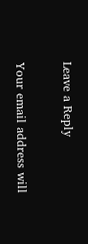Leave a Reply

Your email address will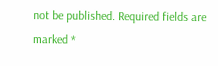not be published. Required fields are marked *